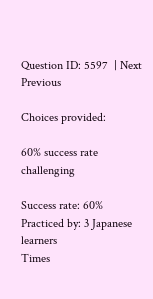Question ID: 5597  | Next Previous

Choices provided:

60% success rate challenging

Success rate: 60%
Practiced by: 3 Japanese learners
Times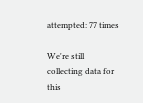attempted: 77 times

We're still collecting data for this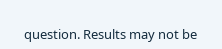question. Results may not be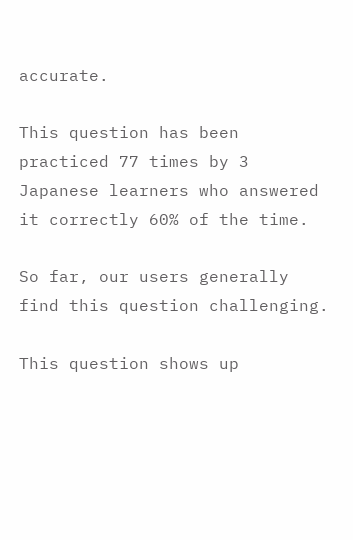accurate.

This question has been practiced 77 times by 3 Japanese learners who answered it correctly 60% of the time.

So far, our users generally find this question challenging.

This question shows up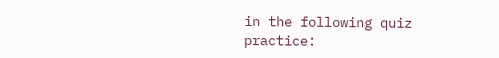in the following quiz practice: